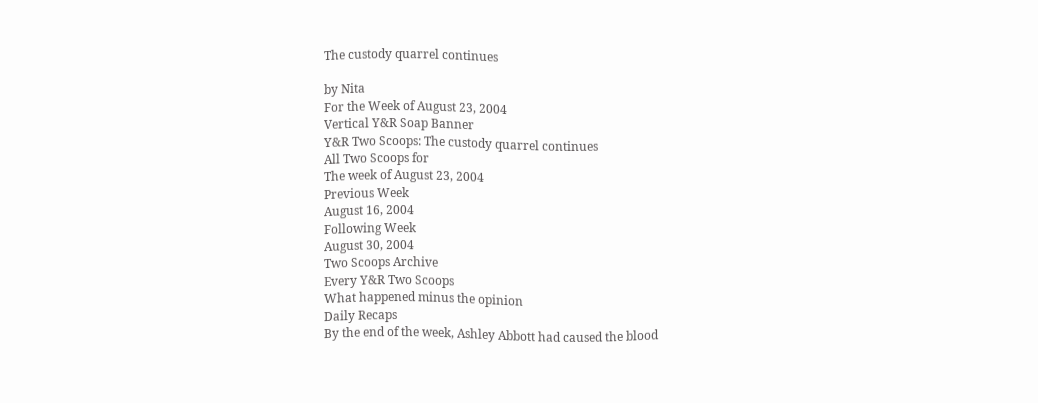The custody quarrel continues

by Nita
For the Week of August 23, 2004
Vertical Y&R Soap Banner
Y&R Two Scoops: The custody quarrel continues
All Two Scoops for
The week of August 23, 2004
Previous Week
August 16, 2004
Following Week
August 30, 2004
Two Scoops Archive
Every Y&R Two Scoops
What happened minus the opinion
Daily Recaps
By the end of the week, Ashley Abbott had caused the blood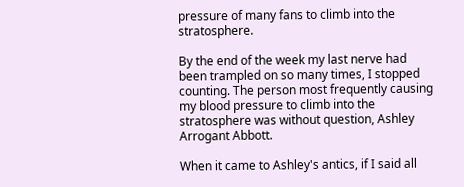pressure of many fans to climb into the stratosphere.

By the end of the week my last nerve had been trampled on so many times, I stopped counting. The person most frequently causing my blood pressure to climb into the stratosphere was without question, Ashley Arrogant Abbott.

When it came to Ashley's antics, if I said all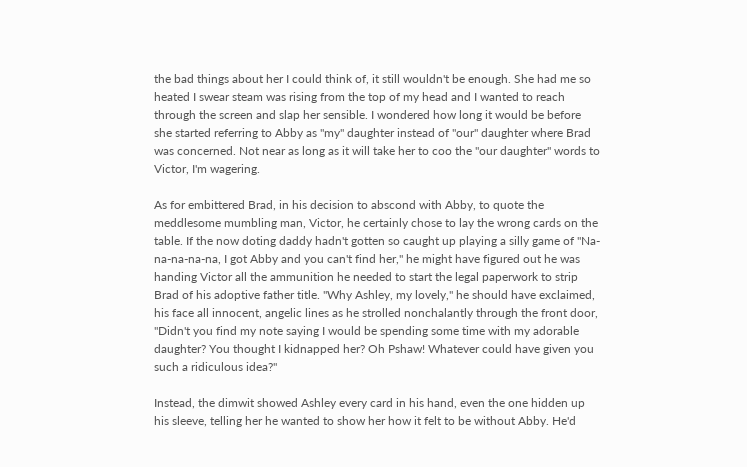the bad things about her I could think of, it still wouldn't be enough. She had me so heated I swear steam was rising from the top of my head and I wanted to reach through the screen and slap her sensible. I wondered how long it would be before she started referring to Abby as "my" daughter instead of "our" daughter where Brad was concerned. Not near as long as it will take her to coo the "our daughter" words to Victor, I'm wagering.

As for embittered Brad, in his decision to abscond with Abby, to quote the meddlesome mumbling man, Victor, he certainly chose to lay the wrong cards on the table. If the now doting daddy hadn't gotten so caught up playing a silly game of "Na-na-na-na-na, I got Abby and you can't find her," he might have figured out he was handing Victor all the ammunition he needed to start the legal paperwork to strip Brad of his adoptive father title. "Why Ashley, my lovely," he should have exclaimed, his face all innocent, angelic lines as he strolled nonchalantly through the front door, "Didn't you find my note saying I would be spending some time with my adorable daughter? You thought I kidnapped her? Oh Pshaw! Whatever could have given you such a ridiculous idea?"

Instead, the dimwit showed Ashley every card in his hand, even the one hidden up his sleeve, telling her he wanted to show her how it felt to be without Abby. He'd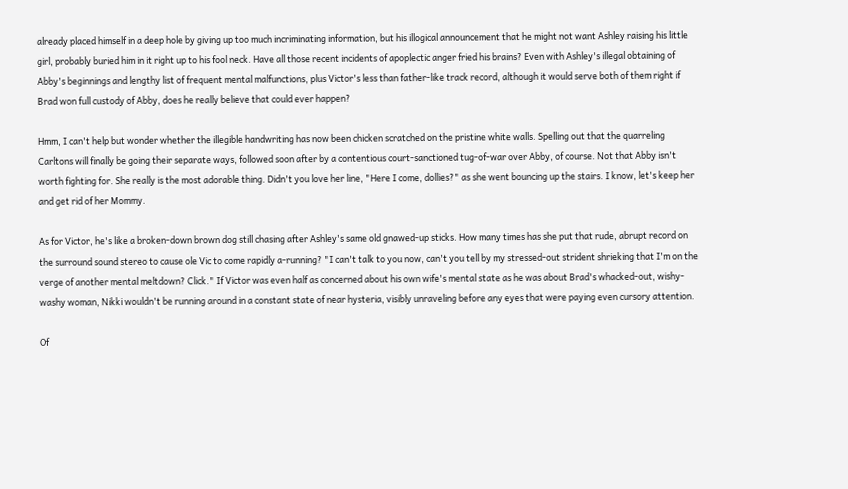already placed himself in a deep hole by giving up too much incriminating information, but his illogical announcement that he might not want Ashley raising his little girl, probably buried him in it right up to his fool neck. Have all those recent incidents of apoplectic anger fried his brains? Even with Ashley's illegal obtaining of Abby's beginnings and lengthy list of frequent mental malfunctions, plus Victor's less than father-like track record, although it would serve both of them right if Brad won full custody of Abby, does he really believe that could ever happen?

Hmm, I can't help but wonder whether the illegible handwriting has now been chicken scratched on the pristine white walls. Spelling out that the quarreling Carltons will finally be going their separate ways, followed soon after by a contentious court-sanctioned tug-of-war over Abby, of course. Not that Abby isn't worth fighting for. She really is the most adorable thing. Didn't you love her line, "Here I come, dollies?" as she went bouncing up the stairs. I know, let's keep her and get rid of her Mommy.

As for Victor, he's like a broken-down brown dog still chasing after Ashley's same old gnawed-up sticks. How many times has she put that rude, abrupt record on the surround sound stereo to cause ole Vic to come rapidly a-running? "I can't talk to you now, can't you tell by my stressed-out strident shrieking that I'm on the verge of another mental meltdown? Click." If Victor was even half as concerned about his own wife's mental state as he was about Brad's whacked-out, wishy-washy woman, Nikki wouldn't be running around in a constant state of near hysteria, visibly unraveling before any eyes that were paying even cursory attention.

Of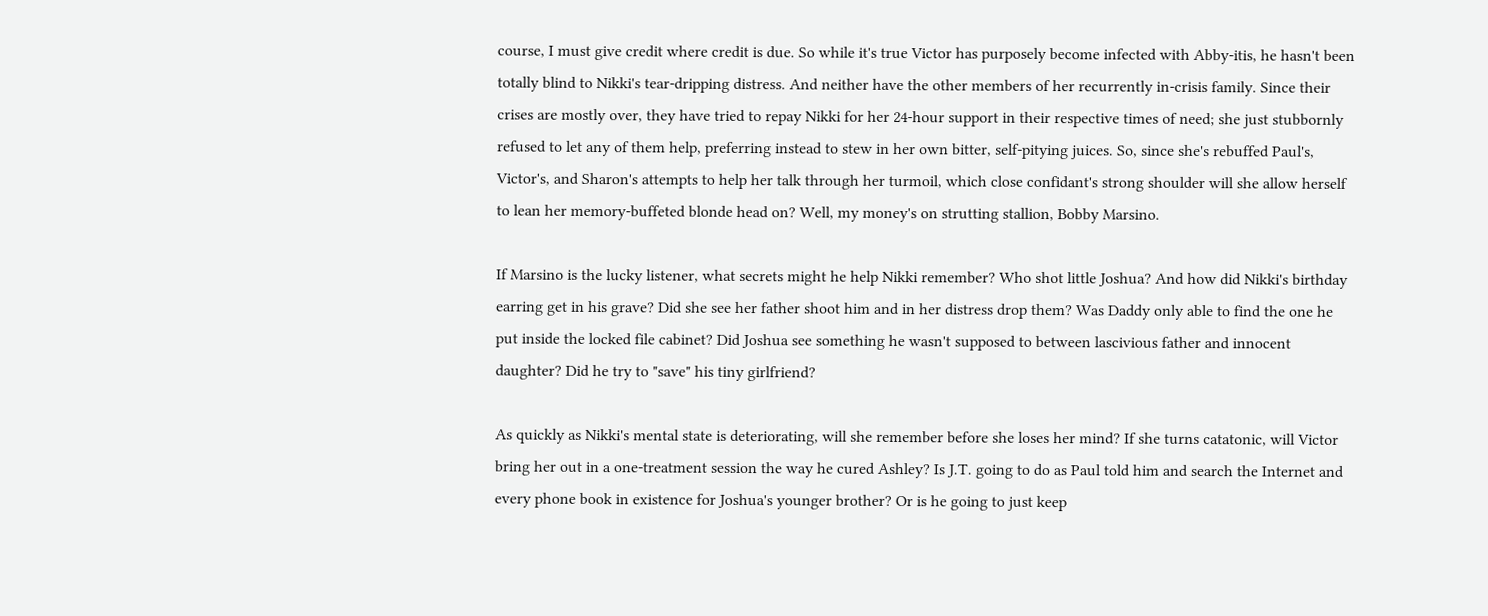course, I must give credit where credit is due. So while it's true Victor has purposely become infected with Abby-itis, he hasn't been totally blind to Nikki's tear-dripping distress. And neither have the other members of her recurrently in-crisis family. Since their crises are mostly over, they have tried to repay Nikki for her 24-hour support in their respective times of need; she just stubbornly refused to let any of them help, preferring instead to stew in her own bitter, self-pitying juices. So, since she's rebuffed Paul's, Victor's, and Sharon's attempts to help her talk through her turmoil, which close confidant's strong shoulder will she allow herself to lean her memory-buffeted blonde head on? Well, my money's on strutting stallion, Bobby Marsino.

If Marsino is the lucky listener, what secrets might he help Nikki remember? Who shot little Joshua? And how did Nikki's birthday earring get in his grave? Did she see her father shoot him and in her distress drop them? Was Daddy only able to find the one he put inside the locked file cabinet? Did Joshua see something he wasn't supposed to between lascivious father and innocent daughter? Did he try to "save" his tiny girlfriend?

As quickly as Nikki's mental state is deteriorating, will she remember before she loses her mind? If she turns catatonic, will Victor bring her out in a one-treatment session the way he cured Ashley? Is J.T. going to do as Paul told him and search the Internet and every phone book in existence for Joshua's younger brother? Or is he going to just keep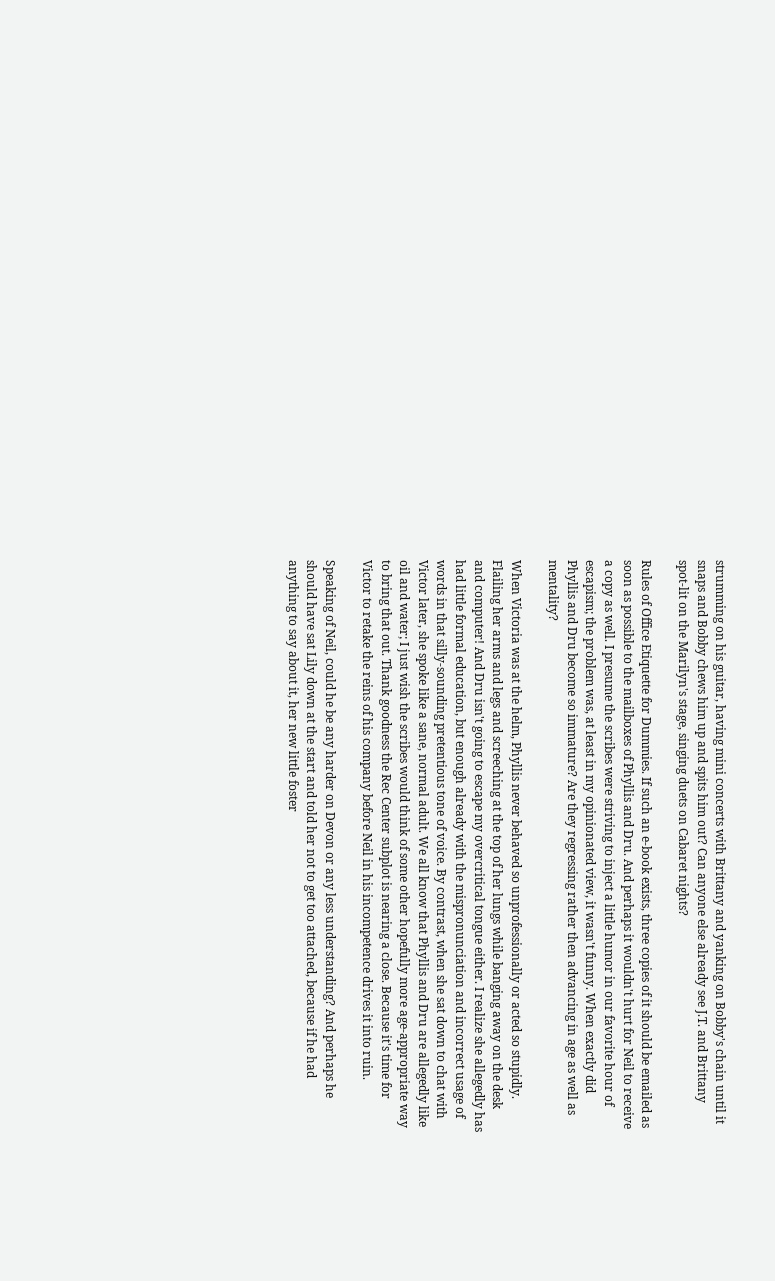strumming on his guitar, having mini concerts with Brittany and yanking on Bobby's chain until it snaps and Bobby chews him up and spits him out? Can anyone else already see J.T. and Brittany spot-lit on the Marilyn's stage, singing duets on Cabaret nights?

Rules of Office Etiquette for Dummies. If such an e-book exists, three copies of it should be emailed as soon as possible to the mailboxes of Phyllis and Dru. And perhaps it wouldn't hurt for Neil to receive a copy as well. I presume the scribes were striving to inject a little humor in our favorite hour of escapism; the problem was, at least in my opinionated view, it wasn't funny. When exactly did Phyllis and Dru become so immature? Are they regressing rather then advancing in age as well as mentality?

When Victoria was at the helm, Phyllis never behaved so unprofessionally or acted so stupidly. Flailing her arms and legs and screeching at the top of her lungs while banging away on the desk and computer! And Dru isn't going to escape my overcritical tongue either. I realize she allegedly has had little formal education, but enough already with the mispronunciation and incorrect usage of words in that silly-sounding pretentious tone of voice. By contrast, when she sat down to chat with Victor later, she spoke like a sane, normal adult. We all know that Phyllis and Dru are allegedly like oil and water; I just wish the scribes would think of some other hopefully more age-appropriate way to bring that out. Thank goodness the Rec Center subplot is nearing a close. Because it's time for Victor to retake the reins of his company before Neil in his incompetence drives it into ruin.

Speaking of Neil, could he be any harder on Devon or any less understanding? And perhaps he should have sat Lily down at the start and told her not to get too attached, because if he had anything to say about it, her new little foster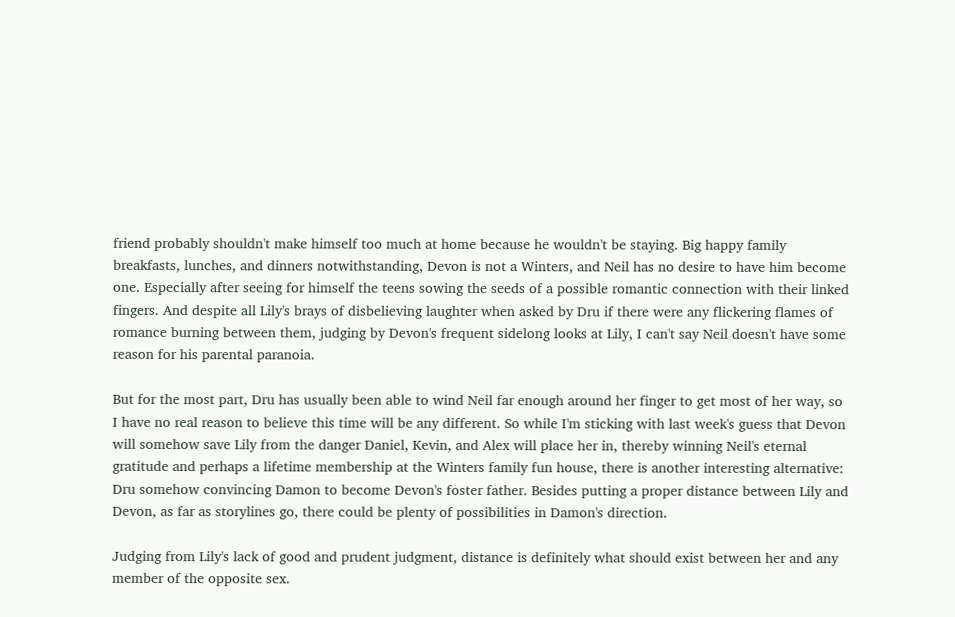friend probably shouldn't make himself too much at home because he wouldn't be staying. Big happy family breakfasts, lunches, and dinners notwithstanding, Devon is not a Winters, and Neil has no desire to have him become one. Especially after seeing for himself the teens sowing the seeds of a possible romantic connection with their linked fingers. And despite all Lily's brays of disbelieving laughter when asked by Dru if there were any flickering flames of romance burning between them, judging by Devon's frequent sidelong looks at Lily, I can't say Neil doesn't have some reason for his parental paranoia.

But for the most part, Dru has usually been able to wind Neil far enough around her finger to get most of her way, so I have no real reason to believe this time will be any different. So while I'm sticking with last week's guess that Devon will somehow save Lily from the danger Daniel, Kevin, and Alex will place her in, thereby winning Neil's eternal gratitude and perhaps a lifetime membership at the Winters family fun house, there is another interesting alternative: Dru somehow convincing Damon to become Devon's foster father. Besides putting a proper distance between Lily and Devon, as far as storylines go, there could be plenty of possibilities in Damon's direction.

Judging from Lily's lack of good and prudent judgment, distance is definitely what should exist between her and any member of the opposite sex.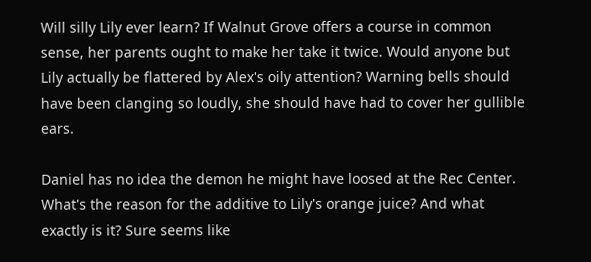Will silly Lily ever learn? If Walnut Grove offers a course in common sense, her parents ought to make her take it twice. Would anyone but Lily actually be flattered by Alex's oily attention? Warning bells should have been clanging so loudly, she should have had to cover her gullible ears.

Daniel has no idea the demon he might have loosed at the Rec Center. What's the reason for the additive to Lily's orange juice? And what exactly is it? Sure seems like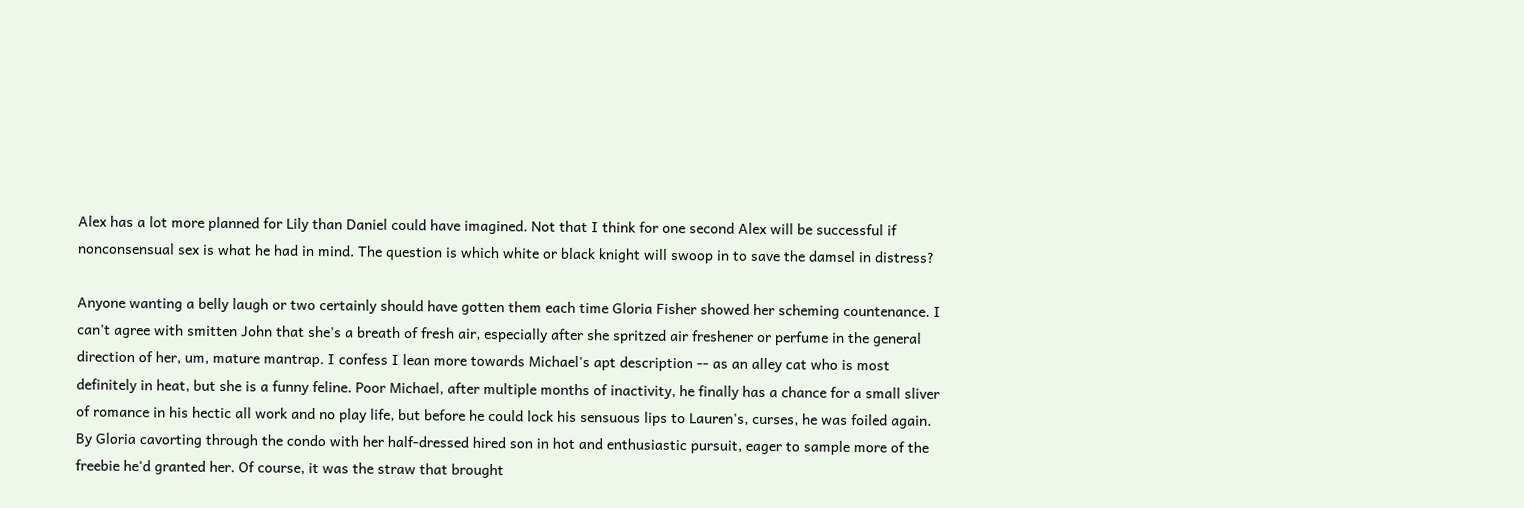Alex has a lot more planned for Lily than Daniel could have imagined. Not that I think for one second Alex will be successful if nonconsensual sex is what he had in mind. The question is which white or black knight will swoop in to save the damsel in distress?

Anyone wanting a belly laugh or two certainly should have gotten them each time Gloria Fisher showed her scheming countenance. I can't agree with smitten John that she's a breath of fresh air, especially after she spritzed air freshener or perfume in the general direction of her, um, mature mantrap. I confess I lean more towards Michael's apt description -- as an alley cat who is most definitely in heat, but she is a funny feline. Poor Michael, after multiple months of inactivity, he finally has a chance for a small sliver of romance in his hectic all work and no play life, but before he could lock his sensuous lips to Lauren's, curses, he was foiled again. By Gloria cavorting through the condo with her half-dressed hired son in hot and enthusiastic pursuit, eager to sample more of the freebie he'd granted her. Of course, it was the straw that brought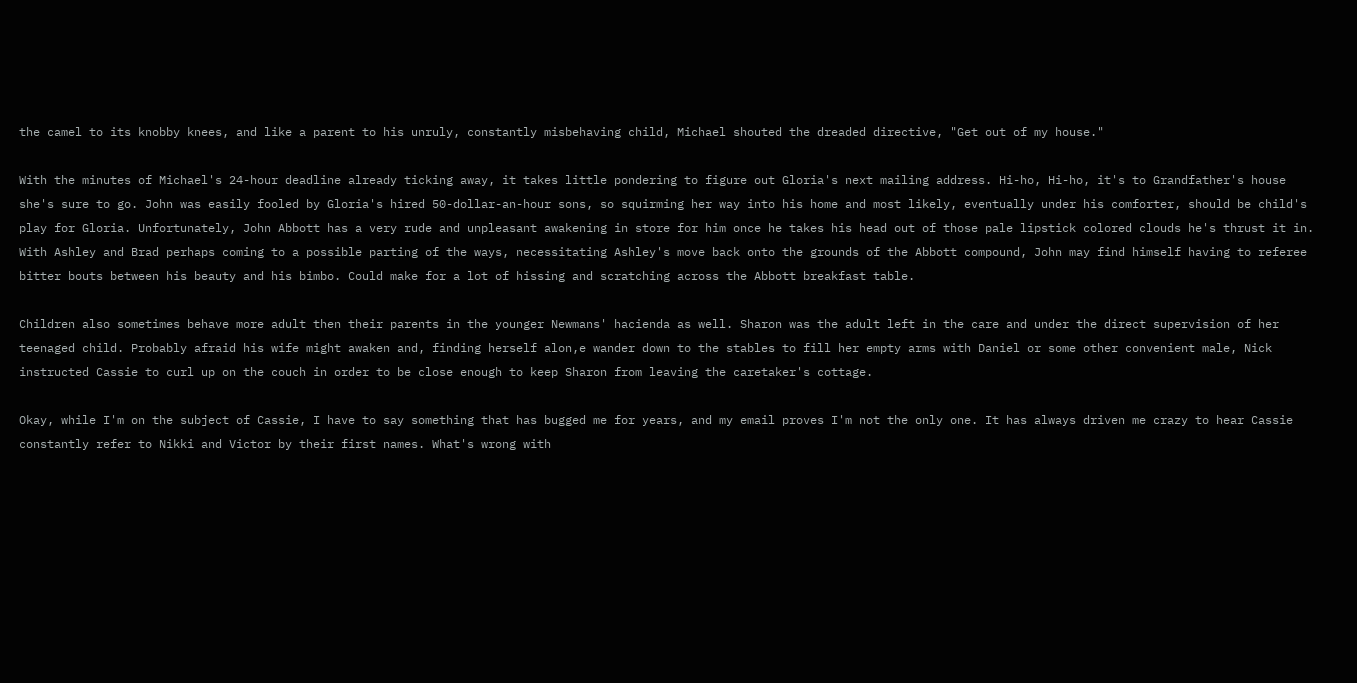the camel to its knobby knees, and like a parent to his unruly, constantly misbehaving child, Michael shouted the dreaded directive, "Get out of my house."

With the minutes of Michael's 24-hour deadline already ticking away, it takes little pondering to figure out Gloria's next mailing address. Hi-ho, Hi-ho, it's to Grandfather's house she's sure to go. John was easily fooled by Gloria's hired 50-dollar-an-hour sons, so squirming her way into his home and most likely, eventually under his comforter, should be child's play for Gloria. Unfortunately, John Abbott has a very rude and unpleasant awakening in store for him once he takes his head out of those pale lipstick colored clouds he's thrust it in. With Ashley and Brad perhaps coming to a possible parting of the ways, necessitating Ashley's move back onto the grounds of the Abbott compound, John may find himself having to referee bitter bouts between his beauty and his bimbo. Could make for a lot of hissing and scratching across the Abbott breakfast table.

Children also sometimes behave more adult then their parents in the younger Newmans' hacienda as well. Sharon was the adult left in the care and under the direct supervision of her teenaged child. Probably afraid his wife might awaken and, finding herself alon,e wander down to the stables to fill her empty arms with Daniel or some other convenient male, Nick instructed Cassie to curl up on the couch in order to be close enough to keep Sharon from leaving the caretaker's cottage.

Okay, while I'm on the subject of Cassie, I have to say something that has bugged me for years, and my email proves I'm not the only one. It has always driven me crazy to hear Cassie constantly refer to Nikki and Victor by their first names. What's wrong with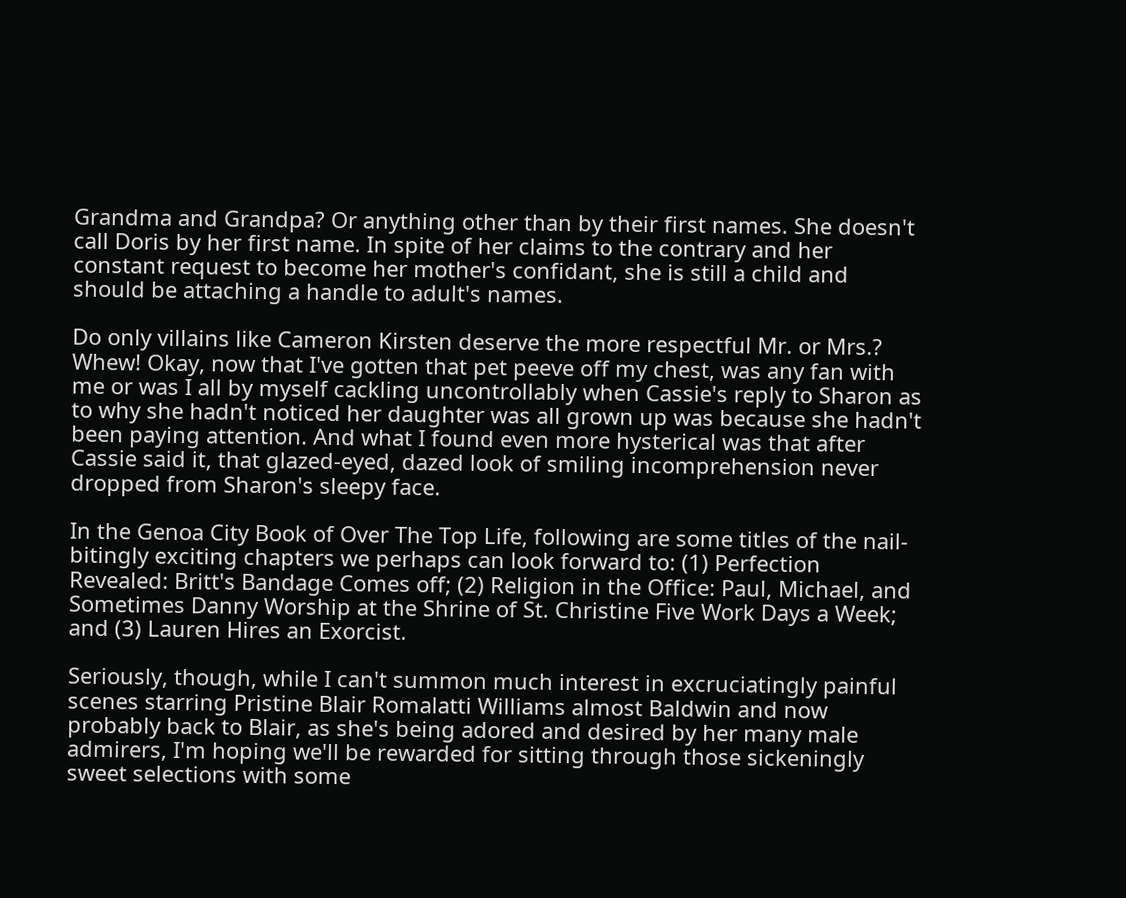Grandma and Grandpa? Or anything other than by their first names. She doesn't call Doris by her first name. In spite of her claims to the contrary and her constant request to become her mother's confidant, she is still a child and should be attaching a handle to adult's names.

Do only villains like Cameron Kirsten deserve the more respectful Mr. or Mrs.? Whew! Okay, now that I've gotten that pet peeve off my chest, was any fan with me or was I all by myself cackling uncontrollably when Cassie's reply to Sharon as to why she hadn't noticed her daughter was all grown up was because she hadn't been paying attention. And what I found even more hysterical was that after Cassie said it, that glazed-eyed, dazed look of smiling incomprehension never dropped from Sharon's sleepy face.

In the Genoa City Book of Over The Top Life, following are some titles of the nail-bitingly exciting chapters we perhaps can look forward to: (1) Perfection Revealed: Britt's Bandage Comes off; (2) Religion in the Office: Paul, Michael, and Sometimes Danny Worship at the Shrine of St. Christine Five Work Days a Week; and (3) Lauren Hires an Exorcist.

Seriously, though, while I can't summon much interest in excruciatingly painful scenes starring Pristine Blair Romalatti Williams almost Baldwin and now probably back to Blair, as she's being adored and desired by her many male admirers, I'm hoping we'll be rewarded for sitting through those sickeningly sweet selections with some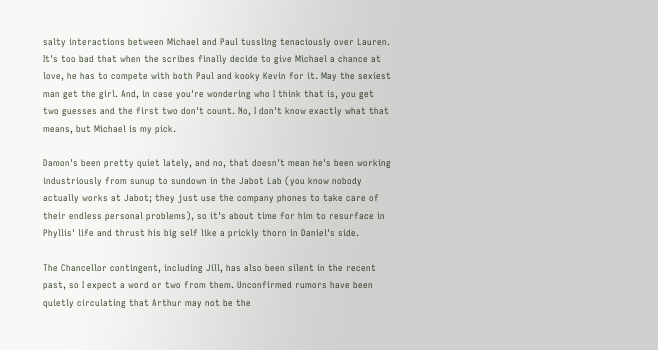salty interactions between Michael and Paul tussling tenaciously over Lauren. It's too bad that when the scribes finally decide to give Michael a chance at love, he has to compete with both Paul and kooky Kevin for it. May the sexiest man get the girl. And, in case you're wondering who I think that is, you get two guesses and the first two don't count. No, I don't know exactly what that means, but Michael is my pick.

Damon's been pretty quiet lately, and no, that doesn't mean he's been working industriously from sunup to sundown in the Jabot Lab (you know nobody actually works at Jabot; they just use the company phones to take care of their endless personal problems), so it's about time for him to resurface in Phyllis' life and thrust his big self like a prickly thorn in Daniel's side.

The Chancellor contingent, including Jill, has also been silent in the recent past, so I expect a word or two from them. Unconfirmed rumors have been quietly circulating that Arthur may not be the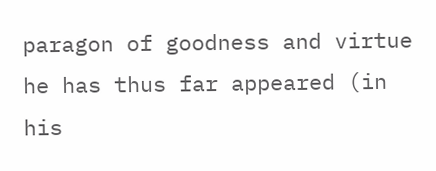paragon of goodness and virtue he has thus far appeared (in his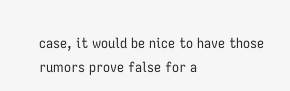case, it would be nice to have those rumors prove false for a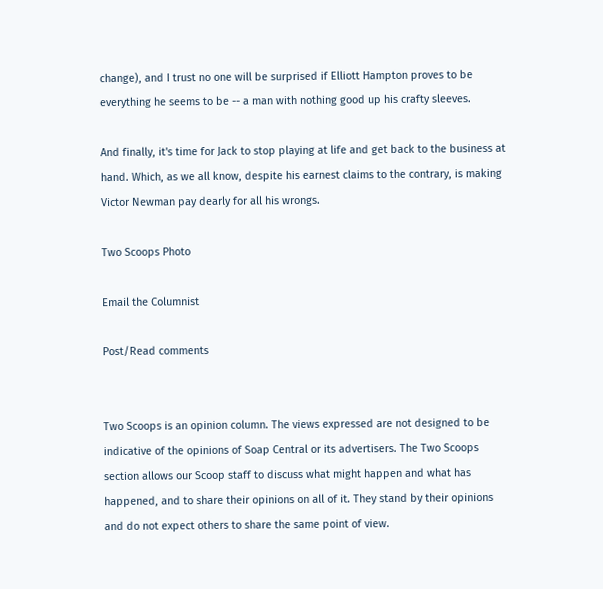change), and I trust no one will be surprised if Elliott Hampton proves to be everything he seems to be -- a man with nothing good up his crafty sleeves.

And finally, it's time for Jack to stop playing at life and get back to the business at hand. Which, as we all know, despite his earnest claims to the contrary, is making Victor Newman pay dearly for all his wrongs.

Two Scoops Photo

Email the Columnist

Post/Read comments


Two Scoops is an opinion column. The views expressed are not designed to be indicative of the opinions of Soap Central or its advertisers. The Two Scoops section allows our Scoop staff to discuss what might happen and what has happened, and to share their opinions on all of it. They stand by their opinions and do not expect others to share the same point of view.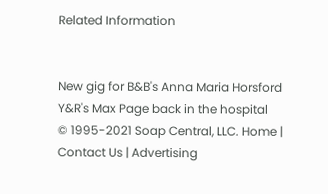Related Information


New gig for B&B's Anna Maria Horsford
Y&R's Max Page back in the hospital
© 1995-2021 Soap Central, LLC. Home | Contact Us | Advertising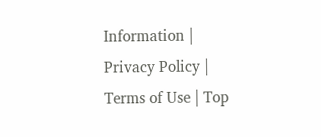Information | Privacy Policy | Terms of Use | Top